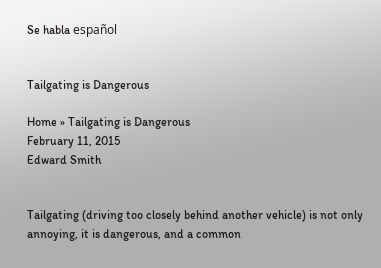Se habla español


Tailgating is Dangerous

Home » Tailgating is Dangerous
February 11, 2015
Edward Smith


Tailgating (driving too closely behind another vehicle) is not only annoying, it is dangerous, and a common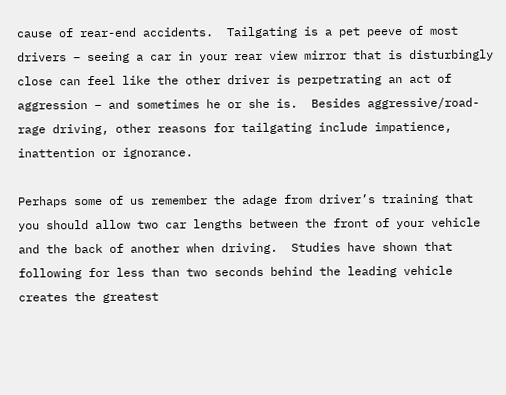cause of rear-end accidents.  Tailgating is a pet peeve of most drivers – seeing a car in your rear view mirror that is disturbingly close can feel like the other driver is perpetrating an act of aggression – and sometimes he or she is.  Besides aggressive/road-rage driving, other reasons for tailgating include impatience, inattention or ignorance.

Perhaps some of us remember the adage from driver’s training that you should allow two car lengths between the front of your vehicle and the back of another when driving.  Studies have shown that following for less than two seconds behind the leading vehicle creates the greatest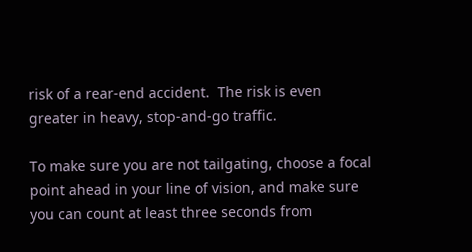risk of a rear-end accident.  The risk is even greater in heavy, stop-and-go traffic.

To make sure you are not tailgating, choose a focal point ahead in your line of vision, and make sure you can count at least three seconds from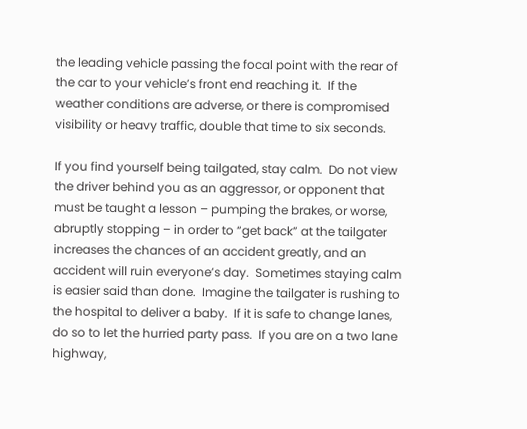the leading vehicle passing the focal point with the rear of the car to your vehicle’s front end reaching it.  If the weather conditions are adverse, or there is compromised visibility or heavy traffic, double that time to six seconds.

If you find yourself being tailgated, stay calm.  Do not view the driver behind you as an aggressor, or opponent that must be taught a lesson – pumping the brakes, or worse, abruptly stopping – in order to “get back” at the tailgater increases the chances of an accident greatly, and an accident will ruin everyone’s day.  Sometimes staying calm is easier said than done.  Imagine the tailgater is rushing to the hospital to deliver a baby.  If it is safe to change lanes, do so to let the hurried party pass.  If you are on a two lane highway,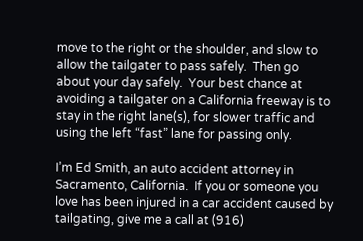move to the right or the shoulder, and slow to allow the tailgater to pass safely.  Then go about your day safely.  Your best chance at avoiding a tailgater on a California freeway is to stay in the right lane(s), for slower traffic and using the left “fast” lane for passing only.

I’m Ed Smith, an auto accident attorney in Sacramento, California.  If you or someone you love has been injured in a car accident caused by tailgating, give me a call at (916)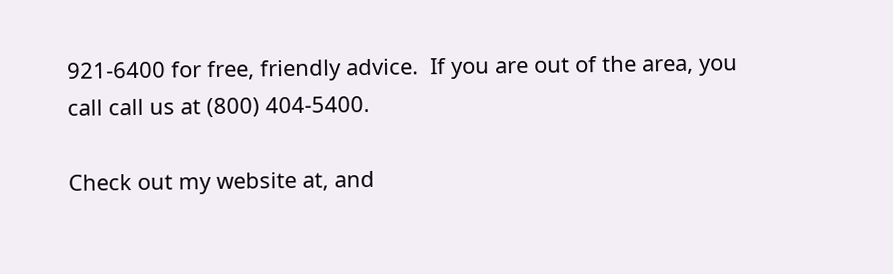921-6400 for free, friendly advice.  If you are out of the area, you call call us at (800) 404-5400.

Check out my website at, and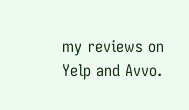my reviews on Yelp and Avvo.